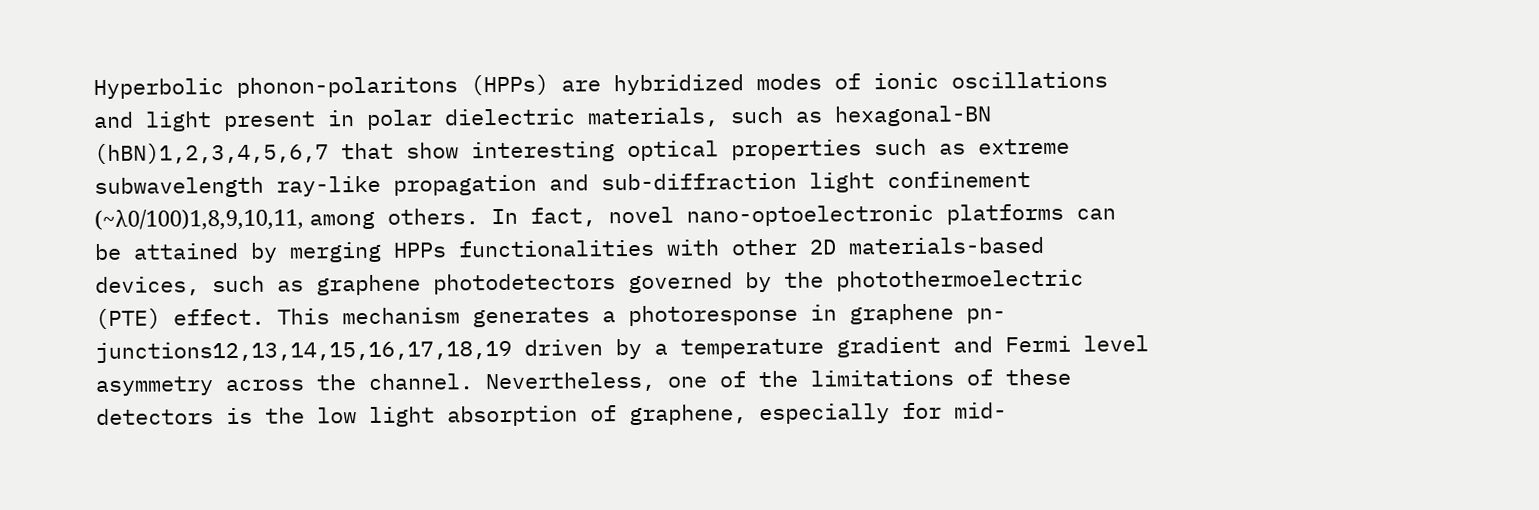Hyperbolic phonon-polaritons (HPPs) are hybridized modes of ionic oscillations and light present in polar dielectric materials, such as hexagonal-BN (hBN)1,2,3,4,5,6,7 that show interesting optical properties such as extreme subwavelength ray-like propagation and sub-diffraction light confinement (~λ0/100)1,8,9,10,11, among others. In fact, novel nano-optoelectronic platforms can be attained by merging HPPs functionalities with other 2D materials-based devices, such as graphene photodetectors governed by the photothermoelectric (PTE) effect. This mechanism generates a photoresponse in graphene pn-junctions12,13,14,15,16,17,18,19 driven by a temperature gradient and Fermi level asymmetry across the channel. Nevertheless, one of the limitations of these detectors is the low light absorption of graphene, especially for mid-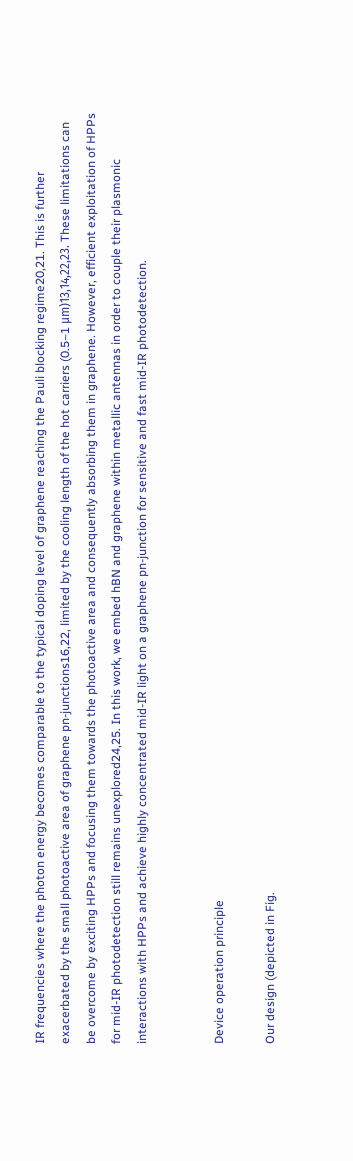IR frequencies where the photon energy becomes comparable to the typical doping level of graphene reaching the Pauli blocking regime20,21. This is further exacerbated by the small photoactive area of graphene pn-junctions16,22, limited by the cooling length of the hot carriers (0.5–1 μm)13,14,22,23. These limitations can be overcome by exciting HPPs and focusing them towards the photoactive area and consequently absorbing them in graphene. However, efficient exploitation of HPPs for mid-IR photodetection still remains unexplored24,25. In this work, we embed hBN and graphene within metallic antennas in order to couple their plasmonic interactions with HPPs and achieve highly concentrated mid-IR light on a graphene pn-junction for sensitive and fast mid-IR photodetection.


Device operation principle

Our design (depicted in Fig.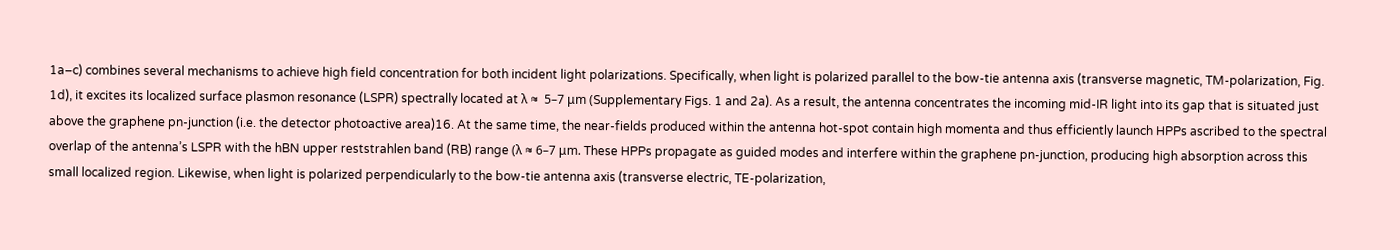1a–c) combines several mechanisms to achieve high field concentration for both incident light polarizations. Specifically, when light is polarized parallel to the bow-tie antenna axis (transverse magnetic, TM-polarization, Fig. 1d), it excites its localized surface plasmon resonance (LSPR) spectrally located at λ ≈  5–7 μm (Supplementary Figs. 1 and 2a). As a result, the antenna concentrates the incoming mid-IR light into its gap that is situated just above the graphene pn-junction (i.e. the detector photoactive area)16. At the same time, the near-fields produced within the antenna hot-spot contain high momenta and thus efficiently launch HPPs ascribed to the spectral overlap of the antenna’s LSPR with the hBN upper reststrahlen band (RB) range (λ ≈ 6–7 μm. These HPPs propagate as guided modes and interfere within the graphene pn-junction, producing high absorption across this small localized region. Likewise, when light is polarized perpendicularly to the bow-tie antenna axis (transverse electric, TE-polarization,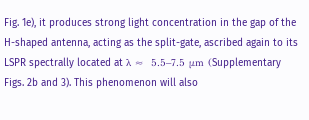Fig. 1e), it produces strong light concentration in the gap of the H-shaped antenna, acting as the split-gate, ascribed again to its LSPR spectrally located at λ ≈  5.5–7.5 μm (Supplementary Figs. 2b and 3). This phenomenon will also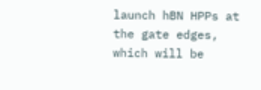launch hBN HPPs at the gate edges, which will be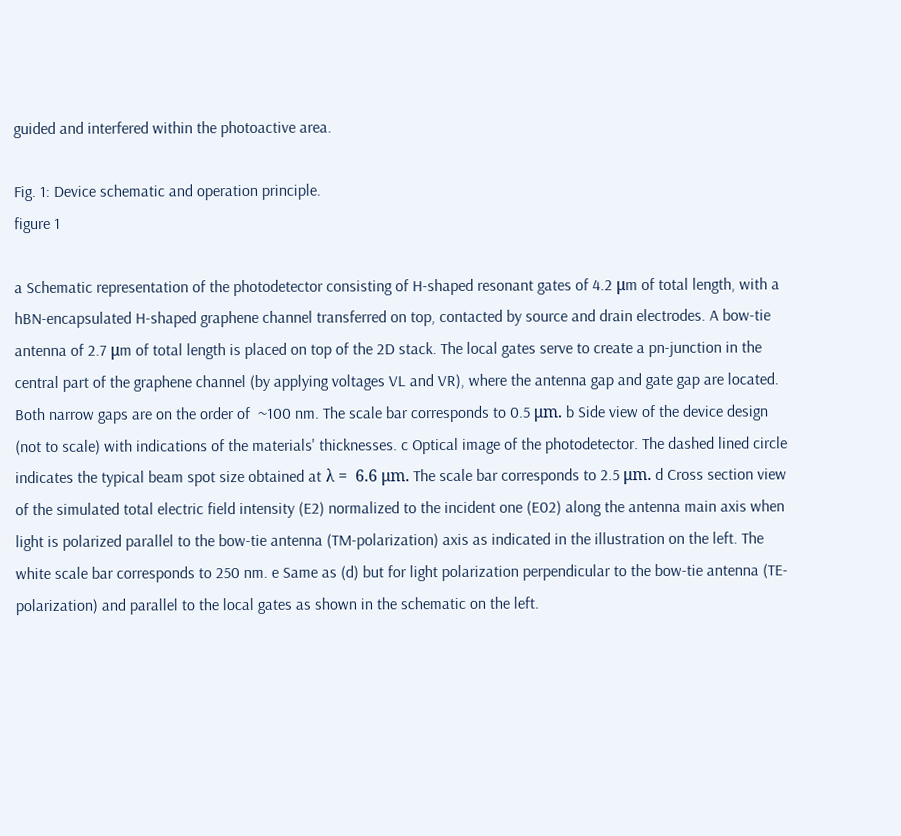guided and interfered within the photoactive area.

Fig. 1: Device schematic and operation principle.
figure 1

a Schematic representation of the photodetector consisting of H-shaped resonant gates of 4.2 μm of total length, with a hBN-encapsulated H-shaped graphene channel transferred on top, contacted by source and drain electrodes. A bow-tie antenna of 2.7 μm of total length is placed on top of the 2D stack. The local gates serve to create a pn-junction in the central part of the graphene channel (by applying voltages VL and VR), where the antenna gap and gate gap are located. Both narrow gaps are on the order of  ~100 nm. The scale bar corresponds to 0.5 μm. b Side view of the device design (not to scale) with indications of the materials' thicknesses. c Optical image of the photodetector. The dashed lined circle indicates the typical beam spot size obtained at λ =  6.6 μm. The scale bar corresponds to 2.5 μm. d Cross section view of the simulated total electric field intensity (E2) normalized to the incident one (E02) along the antenna main axis when light is polarized parallel to the bow-tie antenna (TM-polarization) axis as indicated in the illustration on the left. The white scale bar corresponds to 250 nm. e Same as (d) but for light polarization perpendicular to the bow-tie antenna (TE-polarization) and parallel to the local gates as shown in the schematic on the left.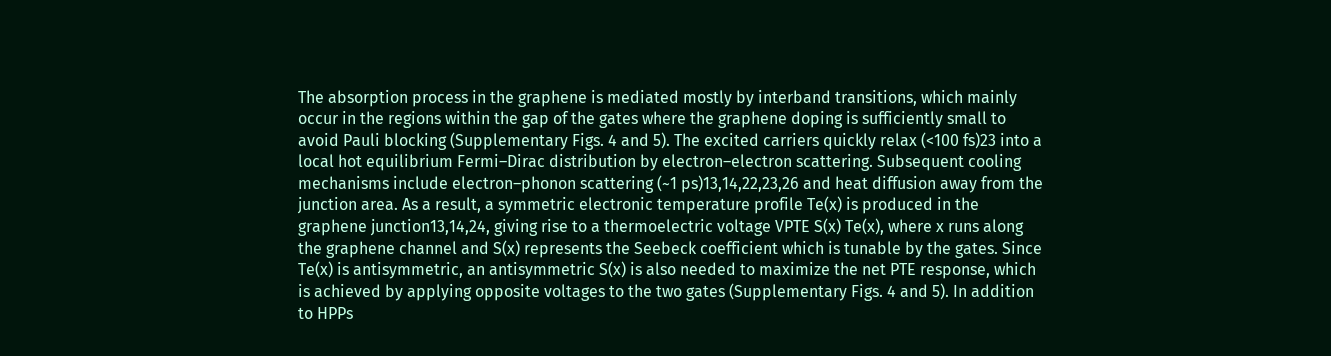The absorption process in the graphene is mediated mostly by interband transitions, which mainly occur in the regions within the gap of the gates where the graphene doping is sufficiently small to avoid Pauli blocking (Supplementary Figs. 4 and 5). The excited carriers quickly relax (<100 fs)23 into a local hot equilibrium Fermi–Dirac distribution by electron–electron scattering. Subsequent cooling mechanisms include electron–phonon scattering (~1 ps)13,14,22,23,26 and heat diffusion away from the junction area. As a result, a symmetric electronic temperature profile Te(x) is produced in the graphene junction13,14,24, giving rise to a thermoelectric voltage VPTE S(x) Te(x), where x runs along the graphene channel and S(x) represents the Seebeck coefficient which is tunable by the gates. Since Te(x) is antisymmetric, an antisymmetric S(x) is also needed to maximize the net PTE response, which is achieved by applying opposite voltages to the two gates (Supplementary Figs. 4 and 5). In addition to HPPs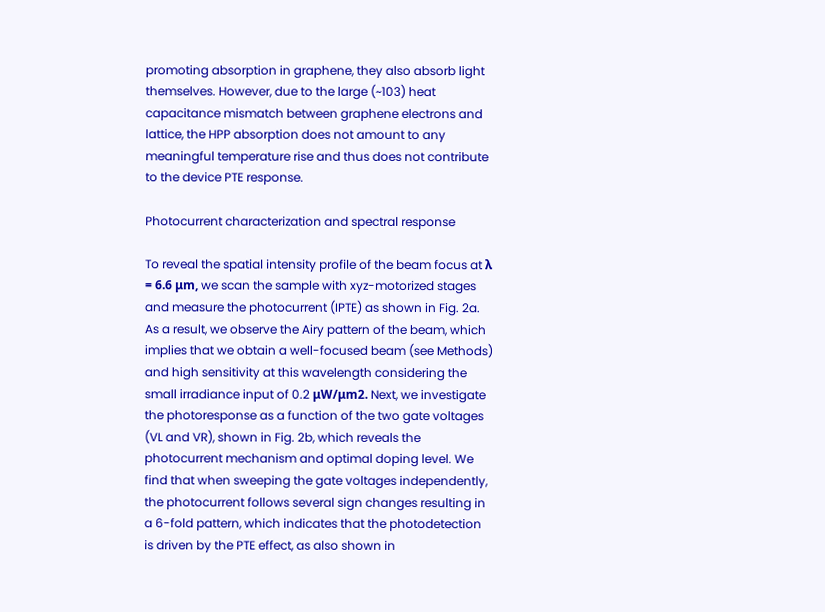promoting absorption in graphene, they also absorb light themselves. However, due to the large (~103) heat capacitance mismatch between graphene electrons and lattice, the HPP absorption does not amount to any meaningful temperature rise and thus does not contribute to the device PTE response.

Photocurrent characterization and spectral response

To reveal the spatial intensity profile of the beam focus at λ = 6.6 μm, we scan the sample with xyz-motorized stages and measure the photocurrent (IPTE) as shown in Fig. 2a. As a result, we observe the Airy pattern of the beam, which implies that we obtain a well-focused beam (see Methods) and high sensitivity at this wavelength considering the small irradiance input of 0.2 μW/μm2. Next, we investigate the photoresponse as a function of the two gate voltages (VL and VR), shown in Fig. 2b, which reveals the photocurrent mechanism and optimal doping level. We find that when sweeping the gate voltages independently, the photocurrent follows several sign changes resulting in a 6-fold pattern, which indicates that the photodetection is driven by the PTE effect, as also shown in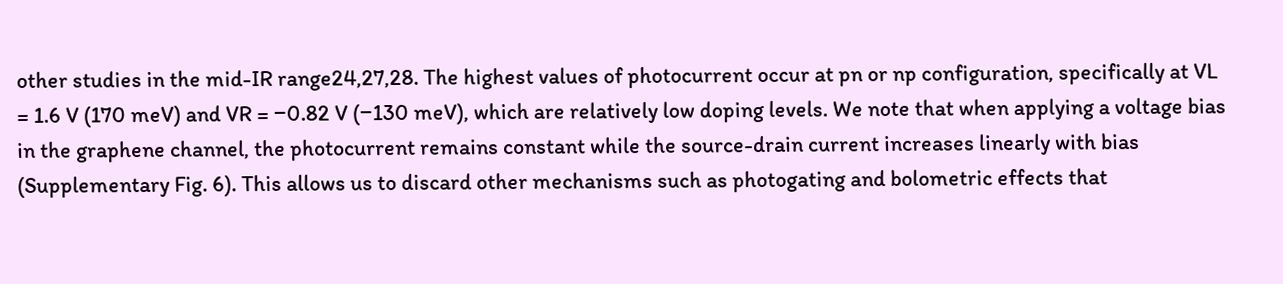other studies in the mid-IR range24,27,28. The highest values of photocurrent occur at pn or np configuration, specifically at VL = 1.6 V (170 meV) and VR = −0.82 V (−130 meV), which are relatively low doping levels. We note that when applying a voltage bias in the graphene channel, the photocurrent remains constant while the source-drain current increases linearly with bias (Supplementary Fig. 6). This allows us to discard other mechanisms such as photogating and bolometric effects that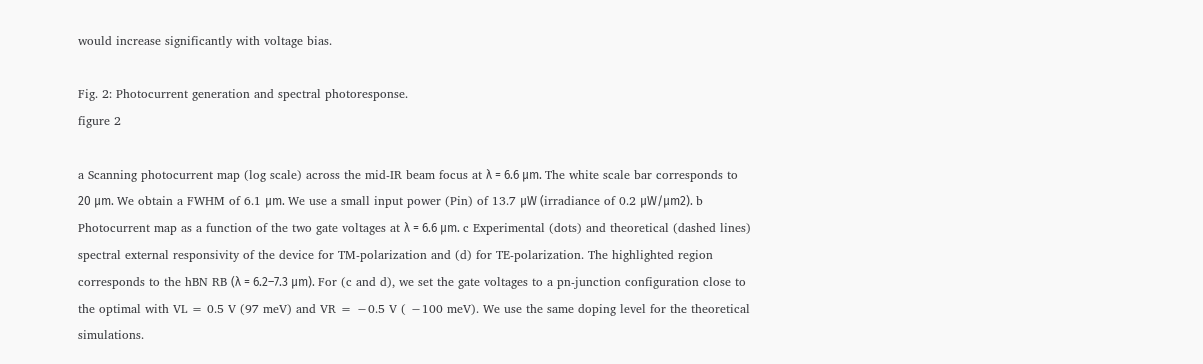would increase significantly with voltage bias.

Fig. 2: Photocurrent generation and spectral photoresponse.
figure 2

a Scanning photocurrent map (log scale) across the mid-IR beam focus at λ = 6.6 μm. The white scale bar corresponds to 20 μm. We obtain a FWHM of 6.1 μm. We use a small input power (Pin) of 13.7 μW (irradiance of 0.2 μW/μm2). b Photocurrent map as a function of the two gate voltages at λ = 6.6 μm. c Experimental (dots) and theoretical (dashed lines) spectral external responsivity of the device for TM-polarization and (d) for TE-polarization. The highlighted region corresponds to the hBN RB (λ = 6.2–7.3 μm). For (c and d), we set the gate voltages to a pn-junction configuration close to the optimal with VL = 0.5 V (97 meV) and VR = −0.5 V ( −100 meV). We use the same doping level for the theoretical simulations.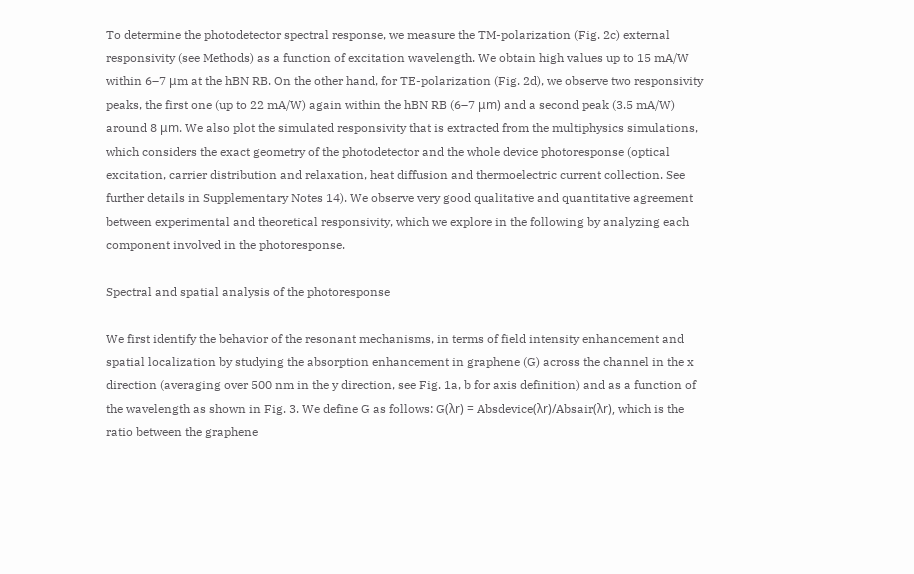To determine the photodetector spectral response, we measure the TM-polarization (Fig. 2c) external responsivity (see Methods) as a function of excitation wavelength. We obtain high values up to 15 mA/W within 6–7 μm at the hBN RB. On the other hand, for TE-polarization (Fig. 2d), we observe two responsivity peaks, the first one (up to 22 mA/W) again within the hBN RB (6–7 μm) and a second peak (3.5 mA/W) around 8 μm. We also plot the simulated responsivity that is extracted from the multiphysics simulations, which considers the exact geometry of the photodetector and the whole device photoresponse (optical excitation, carrier distribution and relaxation, heat diffusion and thermoelectric current collection. See further details in Supplementary Notes 14). We observe very good qualitative and quantitative agreement between experimental and theoretical responsivity, which we explore in the following by analyzing each component involved in the photoresponse.

Spectral and spatial analysis of the photoresponse

We first identify the behavior of the resonant mechanisms, in terms of field intensity enhancement and spatial localization by studying the absorption enhancement in graphene (G) across the channel in the x direction (averaging over 500 nm in the y direction, see Fig. 1a, b for axis definition) and as a function of the wavelength as shown in Fig. 3. We define G as follows: G(λr) = Absdevice(λr)/Absair(λr), which is the ratio between the graphene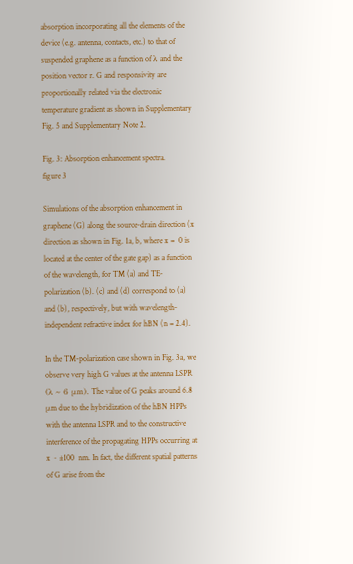absorption incorporating all the elements of the device (e.g. antenna, contacts, etc.) to that of suspended graphene as a function of λ and the position vector r. G and responsivity are proportionally related via the electronic temperature gradient as shown in Supplementary Fig. 5 and Supplementary Note 2.

Fig. 3: Absorption enhancement spectra.
figure 3

Simulations of the absorption enhancement in graphene (G) along the source-drain direction (x direction as shown in Fig. 1a, b, where x =  0 is located at the center of the gate gap) as a function of the wavelength, for TM (a) and TE-polarization (b). (c) and (d) correspond to (a) and (b), respectively, but with wavelength-independent refractive index for hBN (n = 2.4).

In the TM-polarization case shown in Fig. 3a, we observe very high G values at the antenna LSPR (λ ~ 6 μm). The value of G peaks around 6.8 μm due to the hybridization of the hBN HPPs with the antenna LSPR and to the constructive interference of the propagating HPPs occurring at x ~ ±100  nm. In fact, the different spatial patterns of G arise from the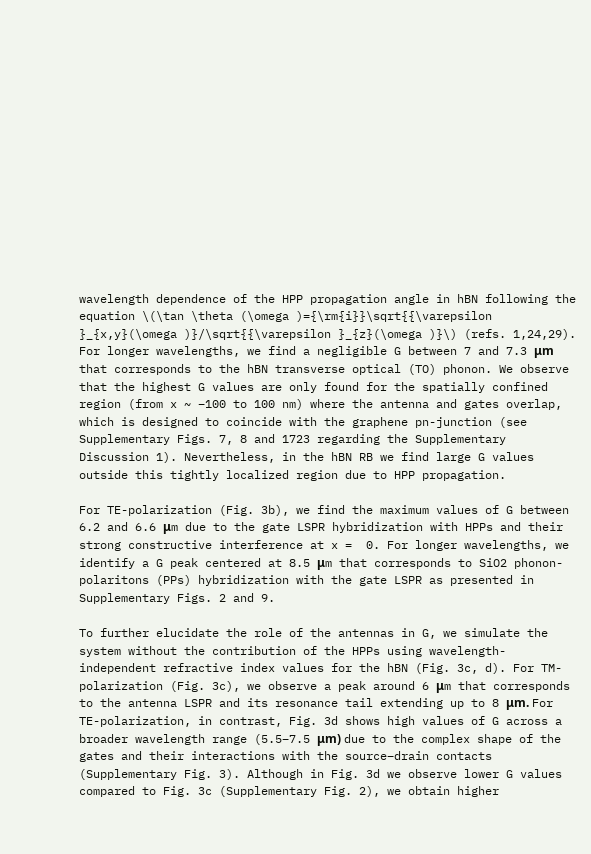wavelength dependence of the HPP propagation angle in hBN following the equation \(\tan \theta (\omega )={\rm{i}}\sqrt{{\varepsilon }_{x,y}(\omega )}/\sqrt{{\varepsilon }_{z}(\omega )}\) (refs. 1,24,29). For longer wavelengths, we find a negligible G between 7 and 7.3 μm that corresponds to the hBN transverse optical (TO) phonon. We observe that the highest G values are only found for the spatially confined region (from x ~ −100 to 100 nm) where the antenna and gates overlap, which is designed to coincide with the graphene pn-junction (see Supplementary Figs. 7, 8 and 1723 regarding the Supplementary Discussion 1). Nevertheless, in the hBN RB we find large G values outside this tightly localized region due to HPP propagation.

For TE-polarization (Fig. 3b), we find the maximum values of G between 6.2 and 6.6 μm due to the gate LSPR hybridization with HPPs and their strong constructive interference at x =  0. For longer wavelengths, we identify a G peak centered at 8.5 μm that corresponds to SiO2 phonon-polaritons (PPs) hybridization with the gate LSPR as presented in Supplementary Figs. 2 and 9.

To further elucidate the role of the antennas in G, we simulate the system without the contribution of the HPPs using wavelength-independent refractive index values for the hBN (Fig. 3c, d). For TM-polarization (Fig. 3c), we observe a peak around 6 μm that corresponds to the antenna LSPR and its resonance tail extending up to 8 μm. For TE-polarization, in contrast, Fig. 3d shows high values of G across a broader wavelength range (5.5–7.5 μm) due to the complex shape of the gates and their interactions with the source–drain contacts (Supplementary Fig. 3). Although in Fig. 3d we observe lower G values compared to Fig. 3c (Supplementary Fig. 2), we obtain higher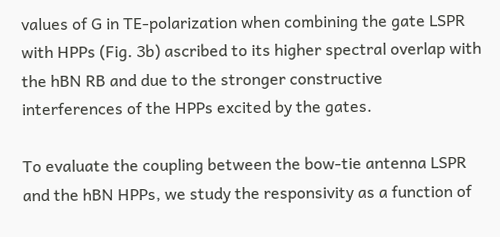values of G in TE-polarization when combining the gate LSPR with HPPs (Fig. 3b) ascribed to its higher spectral overlap with the hBN RB and due to the stronger constructive interferences of the HPPs excited by the gates.

To evaluate the coupling between the bow-tie antenna LSPR and the hBN HPPs, we study the responsivity as a function of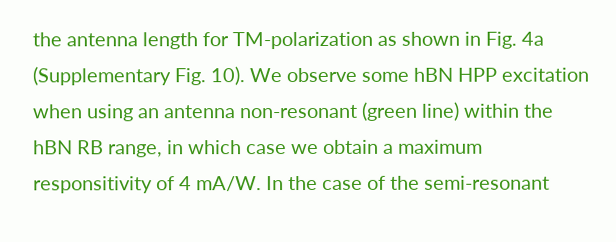the antenna length for TM-polarization as shown in Fig. 4a (Supplementary Fig. 10). We observe some hBN HPP excitation when using an antenna non-resonant (green line) within the hBN RB range, in which case we obtain a maximum responsitivity of 4 mA/W. In the case of the semi-resonant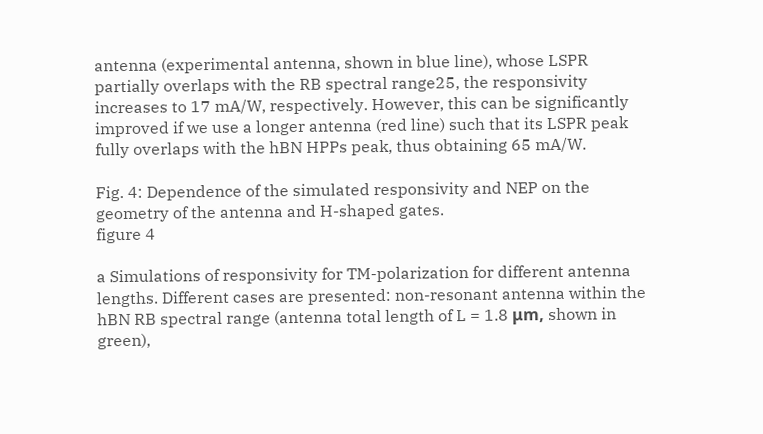antenna (experimental antenna, shown in blue line), whose LSPR partially overlaps with the RB spectral range25, the responsivity increases to 17 mA/W, respectively. However, this can be significantly improved if we use a longer antenna (red line) such that its LSPR peak fully overlaps with the hBN HPPs peak, thus obtaining 65 mA/W.

Fig. 4: Dependence of the simulated responsivity and NEP on the geometry of the antenna and H-shaped gates.
figure 4

a Simulations of responsivity for TM-polarization for different antenna lengths. Different cases are presented: non-resonant antenna within the hBN RB spectral range (antenna total length of L = 1.8 μm, shown in green),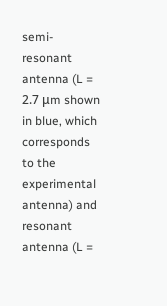semi-resonant antenna (L = 2.7 μm shown in blue, which corresponds to the experimental antenna) and resonant antenna (L =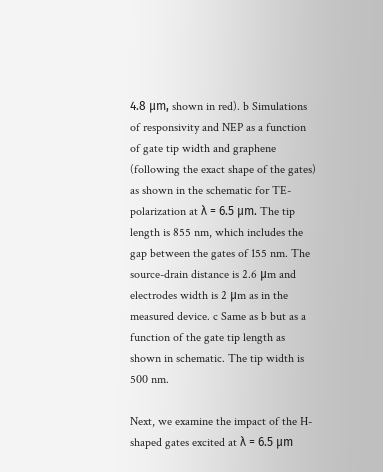4.8 μm, shown in red). b Simulations of responsivity and NEP as a function of gate tip width and graphene (following the exact shape of the gates) as shown in the schematic for TE-polarization at λ = 6.5 μm. The tip length is 855 nm, which includes the gap between the gates of 155 nm. The source-drain distance is 2.6 μm and electrodes width is 2 μm as in the measured device. c Same as b but as a function of the gate tip length as shown in schematic. The tip width is 500 nm.

Next, we examine the impact of the H-shaped gates excited at λ = 6.5 μm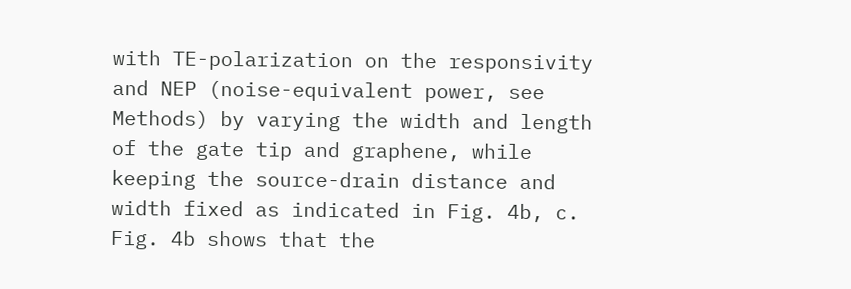with TE-polarization on the responsivity and NEP (noise-equivalent power, see Methods) by varying the width and length of the gate tip and graphene, while keeping the source-drain distance and width fixed as indicated in Fig. 4b, c. Fig. 4b shows that the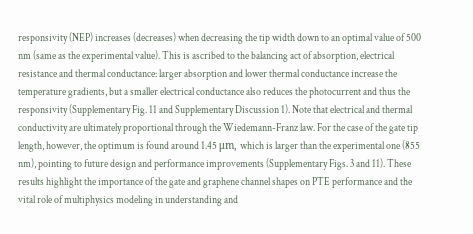responsivity (NEP) increases (decreases) when decreasing the tip width down to an optimal value of 500 nm (same as the experimental value). This is ascribed to the balancing act of absorption, electrical resistance and thermal conductance: larger absorption and lower thermal conductance increase the temperature gradients, but a smaller electrical conductance also reduces the photocurrent and thus the responsivity (Supplementary Fig. 11 and Supplementary Discussion 1). Note that electrical and thermal conductivity are ultimately proportional through the Wiedemann-Franz law. For the case of the gate tip length, however, the optimum is found around 1.45 μm, which is larger than the experimental one (855 nm), pointing to future design and performance improvements (Supplementary Figs. 3 and 11). These results highlight the importance of the gate and graphene channel shapes on PTE performance and the vital role of multiphysics modeling in understanding and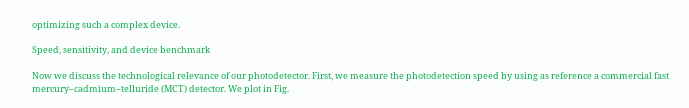optimizing such a complex device.

Speed, sensitivity, and device benchmark

Now we discuss the technological relevance of our photodetector. First, we measure the photodetection speed by using as reference a commercial fast mercury–cadmium–telluride (MCT) detector. We plot in Fig.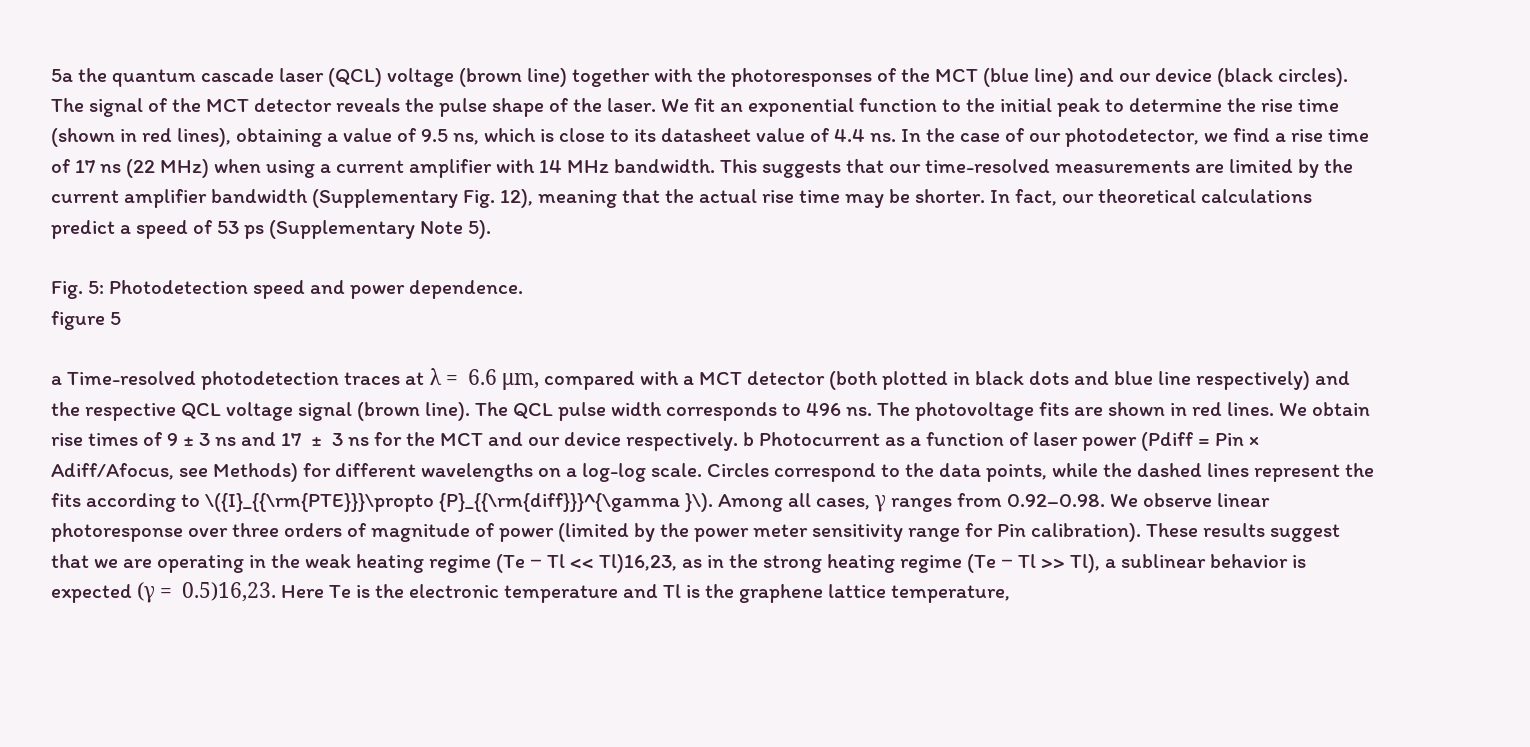5a the quantum cascade laser (QCL) voltage (brown line) together with the photoresponses of the MCT (blue line) and our device (black circles). The signal of the MCT detector reveals the pulse shape of the laser. We fit an exponential function to the initial peak to determine the rise time (shown in red lines), obtaining a value of 9.5 ns, which is close to its datasheet value of 4.4 ns. In the case of our photodetector, we find a rise time of 17 ns (22 MHz) when using a current amplifier with 14 MHz bandwidth. This suggests that our time-resolved measurements are limited by the current amplifier bandwidth (Supplementary Fig. 12), meaning that the actual rise time may be shorter. In fact, our theoretical calculations predict a speed of 53 ps (Supplementary Note 5).

Fig. 5: Photodetection speed and power dependence.
figure 5

a Time-resolved photodetection traces at λ =  6.6 μm, compared with a MCT detector (both plotted in black dots and blue line respectively) and the respective QCL voltage signal (brown line). The QCL pulse width corresponds to 496 ns. The photovoltage fits are shown in red lines. We obtain rise times of 9 ± 3 ns and 17  ±  3 ns for the MCT and our device respectively. b Photocurrent as a function of laser power (Pdiff = Pin × Adiff/Afocus, see Methods) for different wavelengths on a log-log scale. Circles correspond to the data points, while the dashed lines represent the fits according to \({I}_{{\rm{PTE}}}\propto {P}_{{\rm{diff}}}^{\gamma }\). Among all cases, γ ranges from 0.92–0.98. We observe linear photoresponse over three orders of magnitude of power (limited by the power meter sensitivity range for Pin calibration). These results suggest that we are operating in the weak heating regime (Te − Tl << Tl)16,23, as in the strong heating regime (Te − Tl >> Tl), a sublinear behavior is expected (γ =  0.5)16,23. Here Te is the electronic temperature and Tl is the graphene lattice temperature,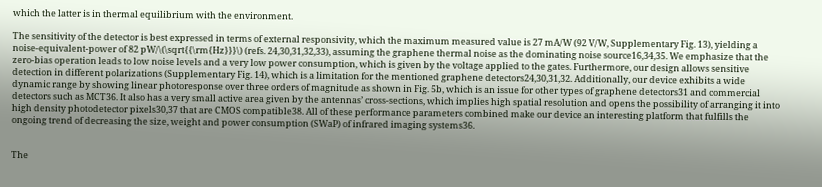which the latter is in thermal equilibrium with the environment.

The sensitivity of the detector is best expressed in terms of external responsivity, which the maximum measured value is 27 mA/W (92 V/W, Supplementary Fig. 13), yielding a noise-equivalent-power of 82 pW/\(\sqrt{{\rm{Hz}}}\) (refs. 24,30,31,32,33), assuming the graphene thermal noise as the dominating noise source16,34,35. We emphasize that the zero-bias operation leads to low noise levels and a very low power consumption, which is given by the voltage applied to the gates. Furthermore, our design allows sensitive detection in different polarizations (Supplementary Fig. 14), which is a limitation for the mentioned graphene detectors24,30,31,32. Additionally, our device exhibits a wide dynamic range by showing linear photoresponse over three orders of magnitude as shown in Fig. 5b, which is an issue for other types of graphene detectors31 and commercial detectors such as MCT36. It also has a very small active area given by the antennas’ cross-sections, which implies high spatial resolution and opens the possibility of arranging it into high density photodetector pixels30,37 that are CMOS compatible38. All of these performance parameters combined make our device an interesting platform that fulfills the ongoing trend of decreasing the size, weight and power consumption (SWaP) of infrared imaging systems36.


The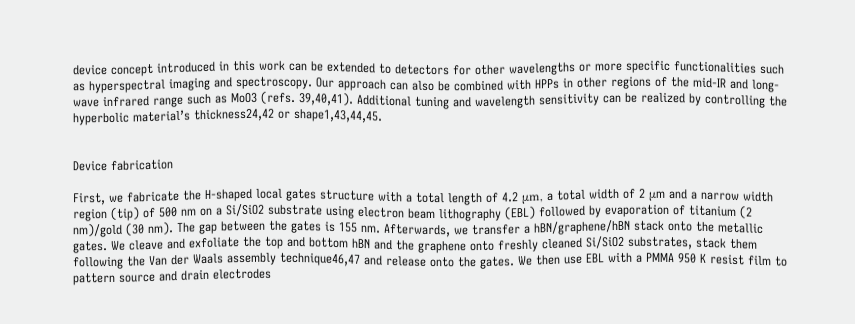device concept introduced in this work can be extended to detectors for other wavelengths or more specific functionalities such as hyperspectral imaging and spectroscopy. Our approach can also be combined with HPPs in other regions of the mid-IR and long-wave infrared range such as MoO3 (refs. 39,40,41). Additional tuning and wavelength sensitivity can be realized by controlling the hyperbolic material’s thickness24,42 or shape1,43,44,45.


Device fabrication

First, we fabricate the H-shaped local gates structure with a total length of 4.2 μm, a total width of 2 μm and a narrow width region (tip) of 500 nm on a Si/SiO2 substrate using electron beam lithography (EBL) followed by evaporation of titanium (2 nm)/gold (30 nm). The gap between the gates is 155 nm. Afterwards, we transfer a hBN/graphene/hBN stack onto the metallic gates. We cleave and exfoliate the top and bottom hBN and the graphene onto freshly cleaned Si/SiO2 substrates, stack them following the Van der Waals assembly technique46,47 and release onto the gates. We then use EBL with a PMMA 950 K resist film to pattern source and drain electrodes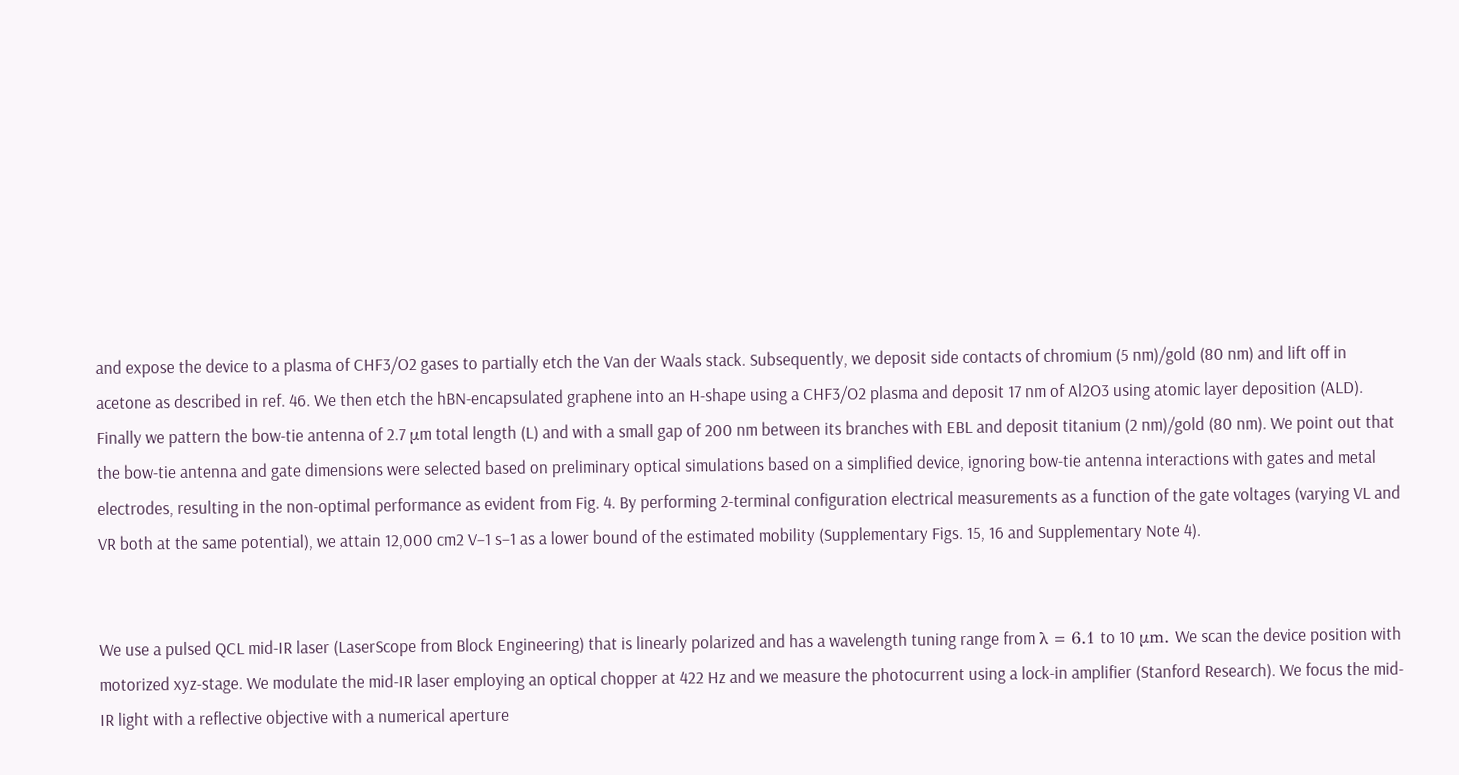and expose the device to a plasma of CHF3/O2 gases to partially etch the Van der Waals stack. Subsequently, we deposit side contacts of chromium (5 nm)/gold (80 nm) and lift off in acetone as described in ref. 46. We then etch the hBN-encapsulated graphene into an H-shape using a CHF3/O2 plasma and deposit 17 nm of Al2O3 using atomic layer deposition (ALD). Finally we pattern the bow-tie antenna of 2.7 μm total length (L) and with a small gap of 200 nm between its branches with EBL and deposit titanium (2 nm)/gold (80 nm). We point out that the bow-tie antenna and gate dimensions were selected based on preliminary optical simulations based on a simplified device, ignoring bow-tie antenna interactions with gates and metal electrodes, resulting in the non-optimal performance as evident from Fig. 4. By performing 2-terminal configuration electrical measurements as a function of the gate voltages (varying VL and VR both at the same potential), we attain 12,000 cm2 V−1 s−1 as a lower bound of the estimated mobility (Supplementary Figs. 15, 16 and Supplementary Note 4).


We use a pulsed QCL mid-IR laser (LaserScope from Block Engineering) that is linearly polarized and has a wavelength tuning range from λ = 6.1 to 10 μm. We scan the device position with motorized xyz-stage. We modulate the mid-IR laser employing an optical chopper at 422 Hz and we measure the photocurrent using a lock-in amplifier (Stanford Research). We focus the mid-IR light with a reflective objective with a numerical aperture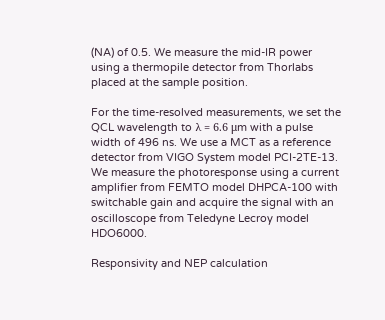(NA) of 0.5. We measure the mid-IR power using a thermopile detector from Thorlabs placed at the sample position.

For the time-resolved measurements, we set the QCL wavelength to λ = 6.6 μm with a pulse width of 496 ns. We use a MCT as a reference detector from VIGO System model PCI-2TE-13. We measure the photoresponse using a current amplifier from FEMTO model DHPCA-100 with switchable gain and acquire the signal with an oscilloscope from Teledyne Lecroy model HDO6000.

Responsivity and NEP calculation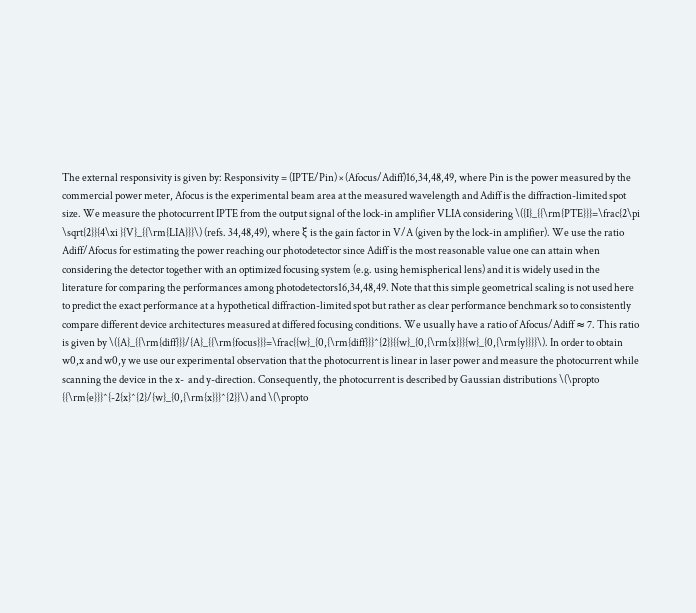The external responsivity is given by: Responsivity = (IPTE/Pin) × (Afocus/Adiff)16,34,48,49, where Pin is the power measured by the commercial power meter, Afocus is the experimental beam area at the measured wavelength and Adiff is the diffraction-limited spot size. We measure the photocurrent IPTE from the output signal of the lock-in amplifier VLIA considering \({I}_{{\rm{PTE}}}=\frac{2\pi \sqrt{2}}{4\xi }{V}_{{\rm{LIA}}}\) (refs. 34,48,49), where ξ is the gain factor in V/A (given by the lock-in amplifier). We use the ratio Adiff/Afocus for estimating the power reaching our photodetector since Adiff is the most reasonable value one can attain when considering the detector together with an optimized focusing system (e.g. using hemispherical lens) and it is widely used in the literature for comparing the performances among photodetectors16,34,48,49. Note that this simple geometrical scaling is not used here to predict the exact performance at a hypothetical diffraction-limited spot but rather as clear performance benchmark so to consistently compare different device architectures measured at differed focusing conditions. We usually have a ratio of Afocus/Adiff ≈ 7. This ratio is given by \({A}_{{\rm{diff}}}/{A}_{{\rm{focus}}}=\frac{{w}_{0,{\rm{diff}}}^{2}}{{w}_{0,{\rm{x}}}{w}_{0,{\rm{y}}}}\). In order to obtain w0,x and w0,y we use our experimental observation that the photocurrent is linear in laser power and measure the photocurrent while scanning the device in the x-  and y-direction. Consequently, the photocurrent is described by Gaussian distributions \(\propto {{\rm{e}}}^{-2{x}^{2}/{w}_{0,{\rm{x}}}^{2}}\) and \(\propto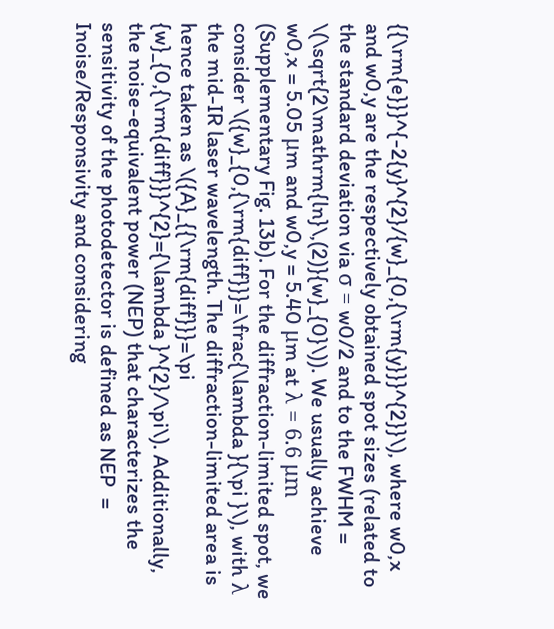{{\rm{e}}}^{-2{y}^{2}/{w}_{0,{\rm{y}}}^{2}}\), where w0,x and w0,y are the respectively obtained spot sizes (related to the standard deviation via σ = w0/2 and to the FWHM = \(\sqrt{2\mathrm{ln}\,(2)}{w}_{0}\)). We usually achieve w0,x = 5.05 μm and w0,y = 5.40 μm at λ = 6.6 μm (Supplementary Fig. 13b). For the diffraction-limited spot, we consider \({w}_{0,{\rm{diff}}}=\frac{\lambda }{\pi }\), with λ the mid-IR laser wavelength. The diffraction-limited area is hence taken as \({A}_{{\rm{diff}}}=\pi {w}_{0,{\rm{diff}}}^{2}={\lambda }^{2}/\pi\). Additionally, the noise-equivalent power (NEP) that characterizes the sensitivity of the photodetector is defined as NEP  = Inoise/Responsivity and considering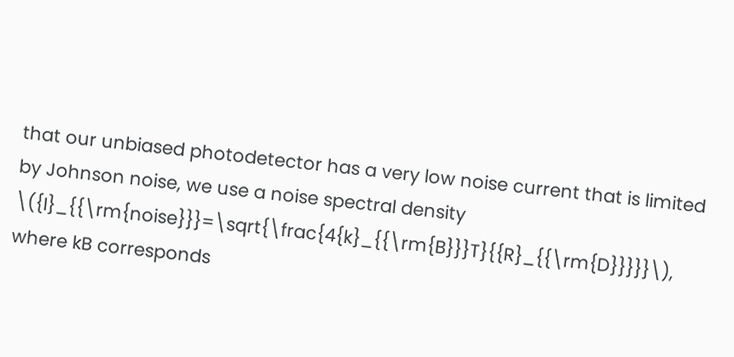that our unbiased photodetector has a very low noise current that is limited by Johnson noise, we use a noise spectral density \({I}_{{\rm{noise}}}=\sqrt{\frac{4{k}_{{\rm{B}}}T}{{R}_{{\rm{D}}}}}\), where kB corresponds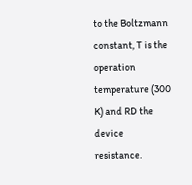to the Boltzmann constant, T is the operation temperature (300 K) and RD the device resistance.